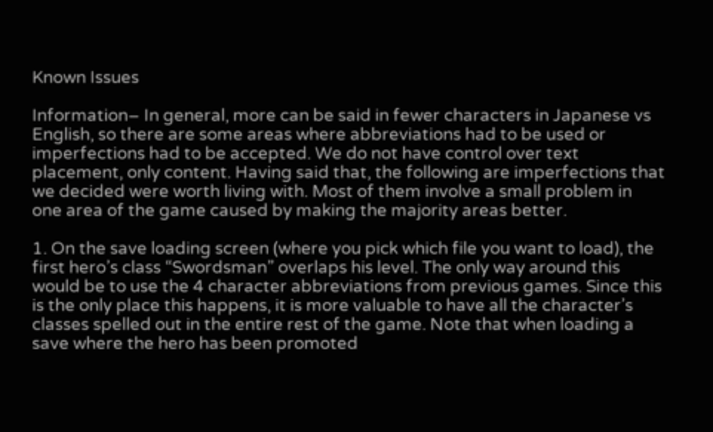Known Issues

Information– In general, more can be said in fewer characters in Japanese vs English, so there are some areas where abbreviations had to be used or imperfections had to be accepted. We do not have control over text placement, only content. Having said that, the following are imperfections that we decided were worth living with. Most of them involve a small problem in one area of the game caused by making the majority areas better.

1. On the save loading screen (where you pick which file you want to load), the first hero’s class “Swordsman” overlaps his level. The only way around this would be to use the 4 character abbreviations from previous games. Since this is the only place this happens, it is more valuable to have all the character’s classes spelled out in the entire rest of the game. Note that when loading a save where the hero has been promoted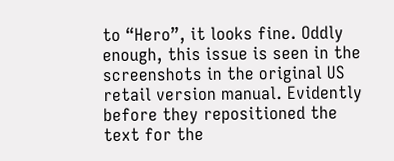to “Hero”, it looks fine. Oddly enough, this issue is seen in the screenshots in the original US retail version manual. Evidently before they repositioned the text for the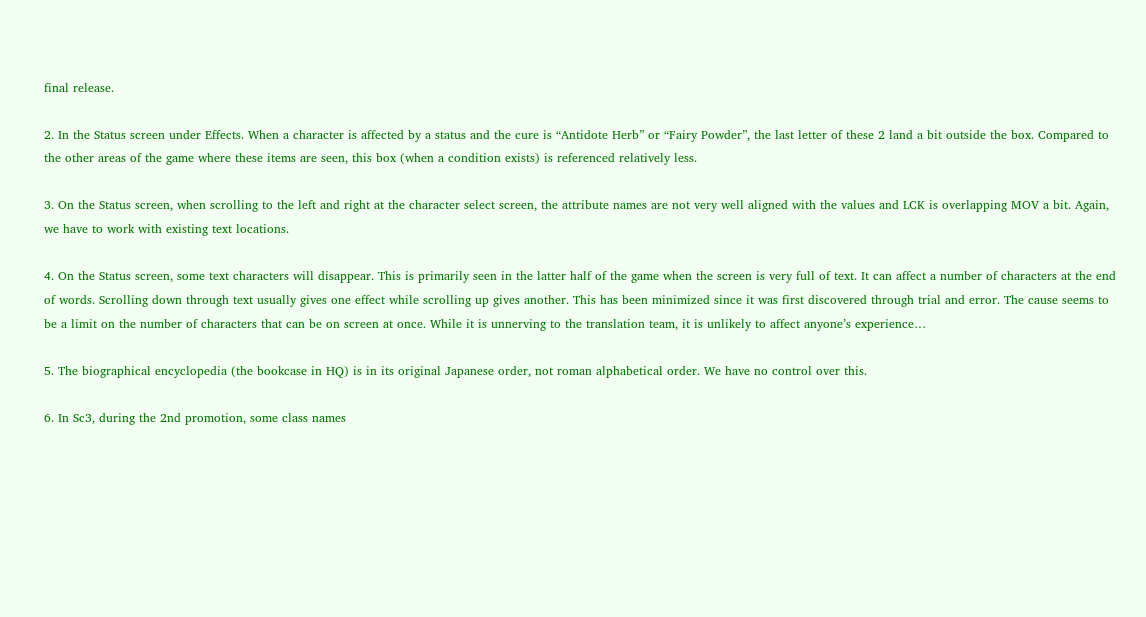final release.

2. In the Status screen under Effects. When a character is affected by a status and the cure is “Antidote Herb” or “Fairy Powder”, the last letter of these 2 land a bit outside the box. Compared to the other areas of the game where these items are seen, this box (when a condition exists) is referenced relatively less.

3. On the Status screen, when scrolling to the left and right at the character select screen, the attribute names are not very well aligned with the values and LCK is overlapping MOV a bit. Again, we have to work with existing text locations.

4. On the Status screen, some text characters will disappear. This is primarily seen in the latter half of the game when the screen is very full of text. It can affect a number of characters at the end of words. Scrolling down through text usually gives one effect while scrolling up gives another. This has been minimized since it was first discovered through trial and error. The cause seems to be a limit on the number of characters that can be on screen at once. While it is unnerving to the translation team, it is unlikely to affect anyone’s experience…

5. The biographical encyclopedia (the bookcase in HQ) is in its original Japanese order, not roman alphabetical order. We have no control over this.

6. In Sc3, during the 2nd promotion, some class names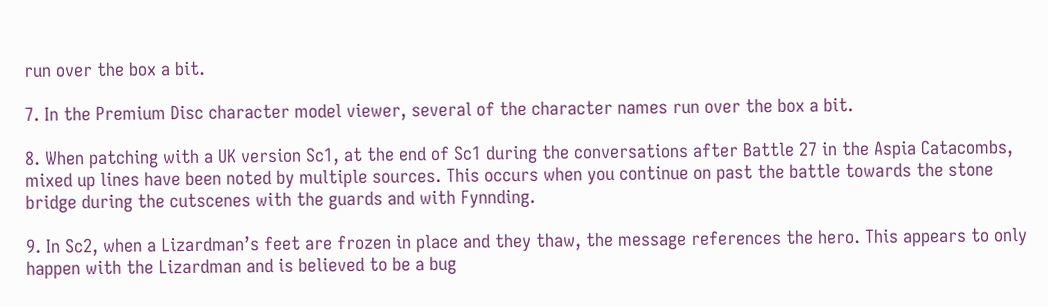run over the box a bit.

7. In the Premium Disc character model viewer, several of the character names run over the box a bit.

8. When patching with a UK version Sc1, at the end of Sc1 during the conversations after Battle 27 in the Aspia Catacombs, mixed up lines have been noted by multiple sources. This occurs when you continue on past the battle towards the stone bridge during the cutscenes with the guards and with Fynnding.

9. In Sc2, when a Lizardman’s feet are frozen in place and they thaw, the message references the hero. This appears to only happen with the Lizardman and is believed to be a bug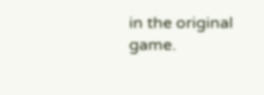in the original game.